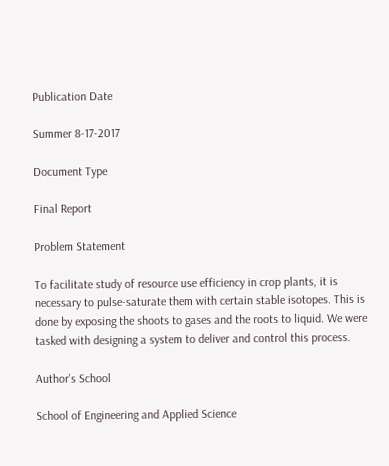Publication Date

Summer 8-17-2017

Document Type

Final Report

Problem Statement

To facilitate study of resource use efficiency in crop plants, it is necessary to pulse-saturate them with certain stable isotopes. This is done by exposing the shoots to gases and the roots to liquid. We were tasked with designing a system to deliver and control this process.

Author's School

School of Engineering and Applied Science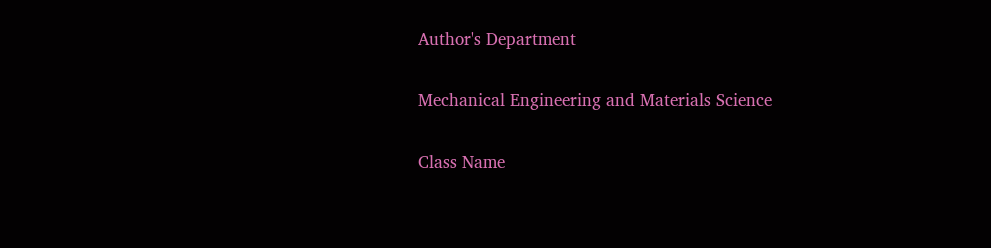Author's Department

Mechanical Engineering and Materials Science

Class Name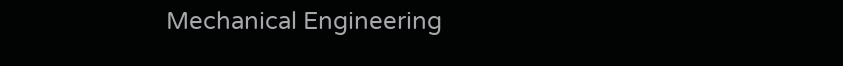Mechanical Engineering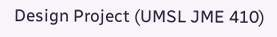Design Project (UMSL JME 410)